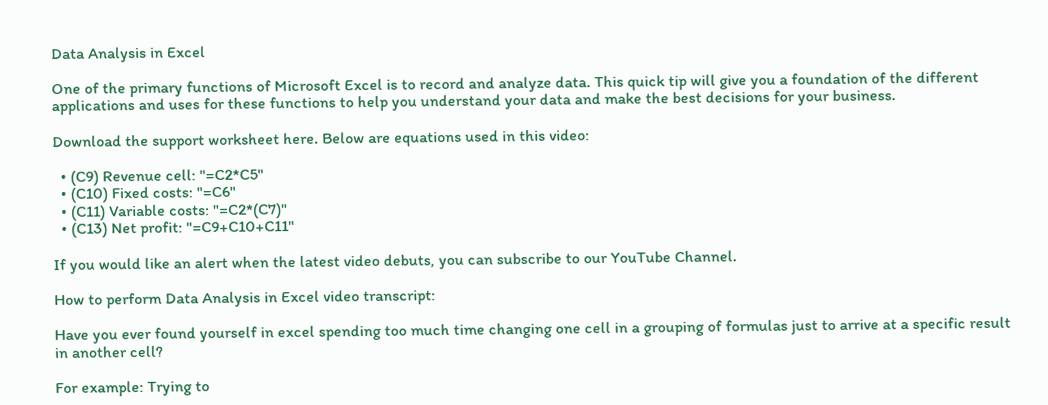Data Analysis in Excel

One of the primary functions of Microsoft Excel is to record and analyze data. This quick tip will give you a foundation of the different applications and uses for these functions to help you understand your data and make the best decisions for your business.

Download the support worksheet here. Below are equations used in this video:

  • (C9) Revenue cell: "=C2*C5"
  • (C10) Fixed costs: "=C6"
  • (C11) Variable costs: "=C2*(C7)"
  • (C13) Net profit: "=C9+C10+C11"

If you would like an alert when the latest video debuts, you can subscribe to our YouTube Channel.

How to perform Data Analysis in Excel video transcript:

Have you ever found yourself in excel spending too much time changing one cell in a grouping of formulas just to arrive at a specific result in another cell?

For example: Trying to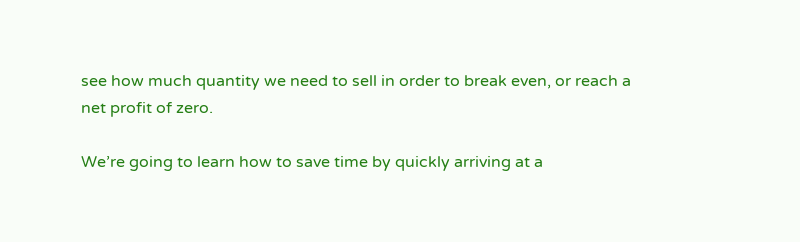see how much quantity we need to sell in order to break even, or reach a net profit of zero.

We’re going to learn how to save time by quickly arriving at a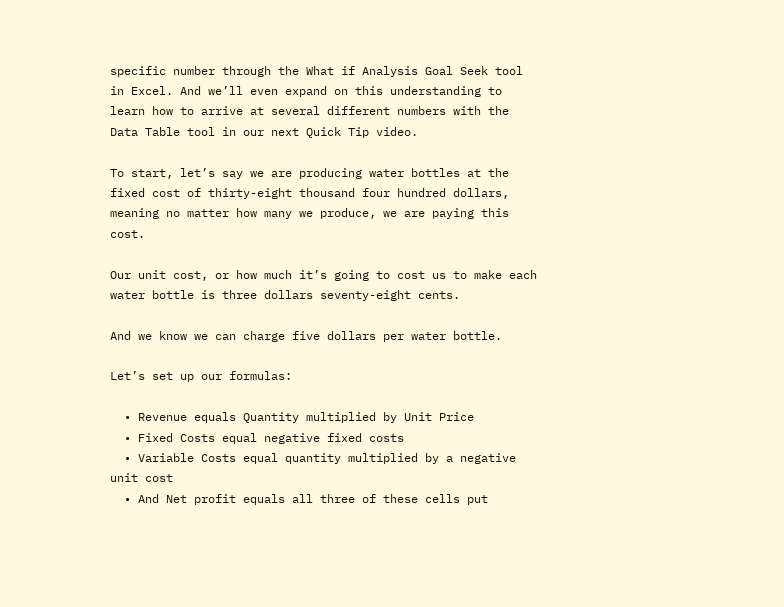specific number through the What if Analysis Goal Seek tool in Excel. And we’ll even expand on this understanding to learn how to arrive at several different numbers with the Data Table tool in our next Quick Tip video.

To start, let’s say we are producing water bottles at the fixed cost of thirty-eight thousand four hundred dollars, meaning no matter how many we produce, we are paying this cost.

Our unit cost, or how much it’s going to cost us to make each water bottle is three dollars seventy-eight cents.

And we know we can charge five dollars per water bottle.

Let’s set up our formulas:

  • Revenue equals Quantity multiplied by Unit Price
  • Fixed Costs equal negative fixed costs
  • Variable Costs equal quantity multiplied by a negative unit cost
  • And Net profit equals all three of these cells put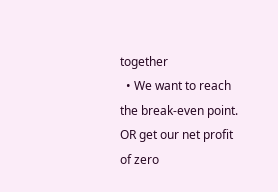together
  • We want to reach the break-even point. OR get our net profit of zero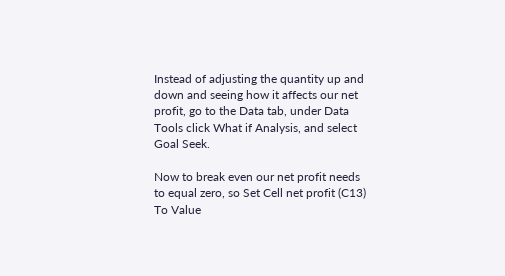Instead of adjusting the quantity up and down and seeing how it affects our net profit, go to the Data tab, under Data Tools click What if Analysis, and select Goal Seek.

Now to break even our net profit needs to equal zero, so Set Cell net profit (C13) To Value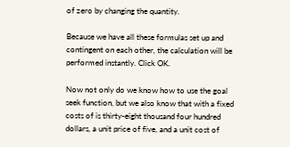of zero by changing the quantity.

Because we have all these formulas set up and contingent on each other, the calculation will be performed instantly. Click OK.

Now not only do we know how to use the goal seek function, but we also know that with a fixed costs of is thirty-eight thousand four hundred dollars, a unit price of five, and a unit cost of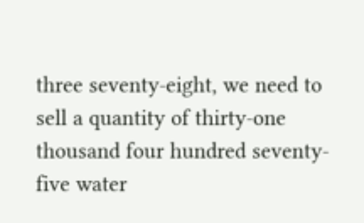three seventy-eight, we need to sell a quantity of thirty-one thousand four hundred seventy-five water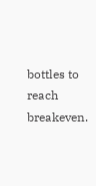bottles to reach breakeven.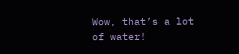Wow, that’s a lot of water!